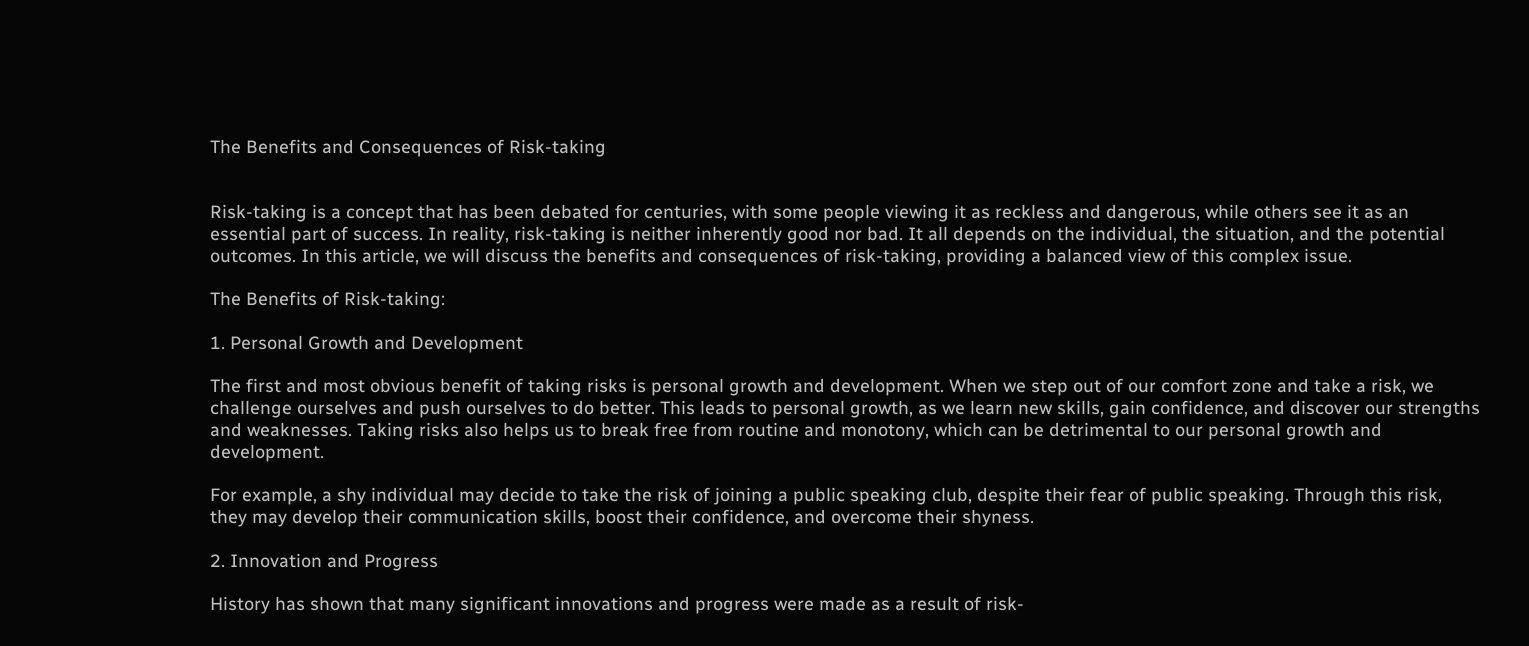The Benefits and Consequences of Risk-taking


Risk-taking is a concept that has been debated for centuries, with some people viewing it as reckless and dangerous, while others see it as an essential part of success. In reality, risk-taking is neither inherently good nor bad. It all depends on the individual, the situation, and the potential outcomes. In this article, we will discuss the benefits and consequences of risk-taking, providing a balanced view of this complex issue.

The Benefits of Risk-taking:

1. Personal Growth and Development

The first and most obvious benefit of taking risks is personal growth and development. When we step out of our comfort zone and take a risk, we challenge ourselves and push ourselves to do better. This leads to personal growth, as we learn new skills, gain confidence, and discover our strengths and weaknesses. Taking risks also helps us to break free from routine and monotony, which can be detrimental to our personal growth and development.

For example, a shy individual may decide to take the risk of joining a public speaking club, despite their fear of public speaking. Through this risk, they may develop their communication skills, boost their confidence, and overcome their shyness.

2. Innovation and Progress

History has shown that many significant innovations and progress were made as a result of risk-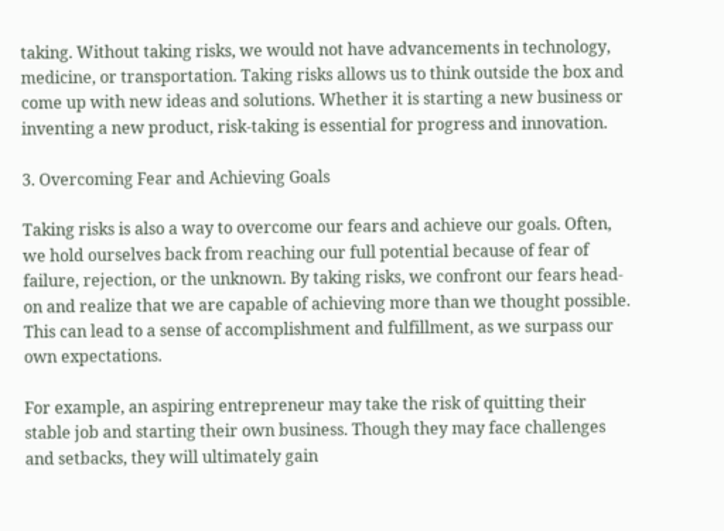taking. Without taking risks, we would not have advancements in technology, medicine, or transportation. Taking risks allows us to think outside the box and come up with new ideas and solutions. Whether it is starting a new business or inventing a new product, risk-taking is essential for progress and innovation.

3. Overcoming Fear and Achieving Goals

Taking risks is also a way to overcome our fears and achieve our goals. Often, we hold ourselves back from reaching our full potential because of fear of failure, rejection, or the unknown. By taking risks, we confront our fears head-on and realize that we are capable of achieving more than we thought possible. This can lead to a sense of accomplishment and fulfillment, as we surpass our own expectations.

For example, an aspiring entrepreneur may take the risk of quitting their stable job and starting their own business. Though they may face challenges and setbacks, they will ultimately gain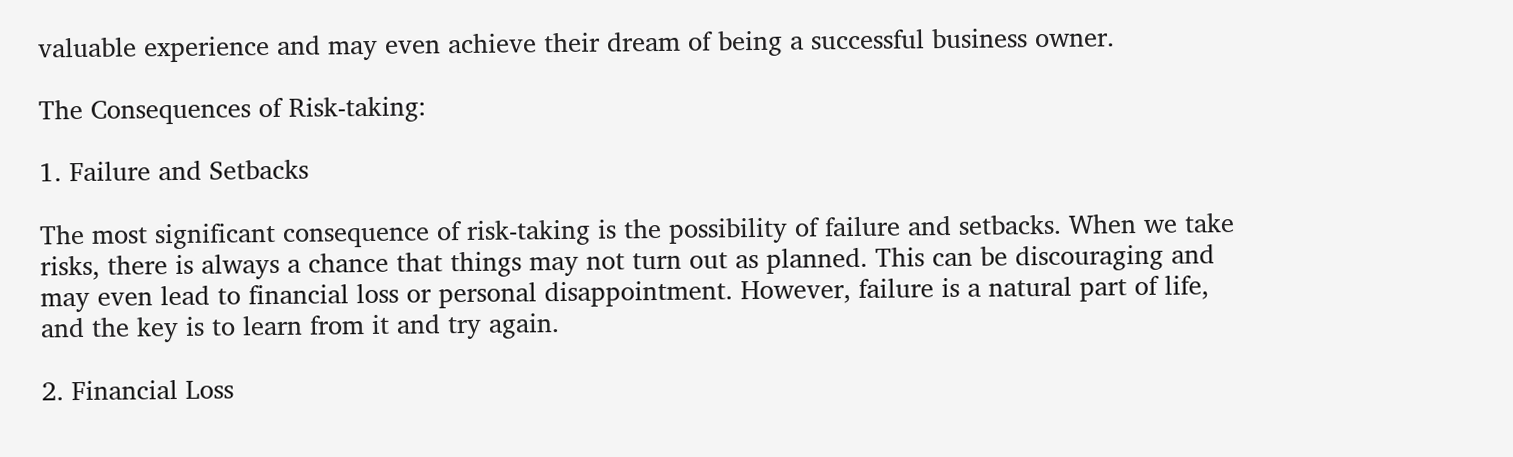valuable experience and may even achieve their dream of being a successful business owner.

The Consequences of Risk-taking:

1. Failure and Setbacks

The most significant consequence of risk-taking is the possibility of failure and setbacks. When we take risks, there is always a chance that things may not turn out as planned. This can be discouraging and may even lead to financial loss or personal disappointment. However, failure is a natural part of life, and the key is to learn from it and try again.

2. Financial Loss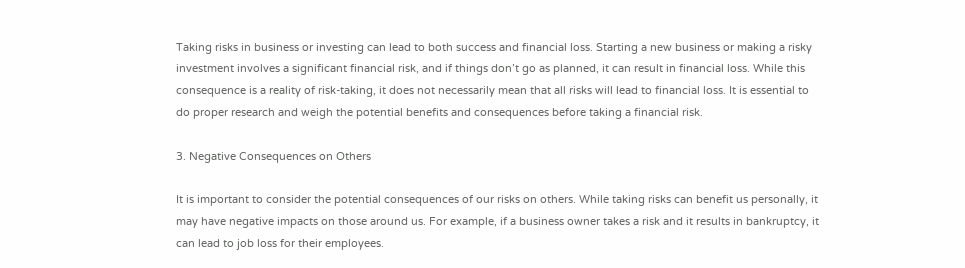Taking risks in business or investing can lead to both success and financial loss. Starting a new business or making a risky investment involves a significant financial risk, and if things don’t go as planned, it can result in financial loss. While this consequence is a reality of risk-taking, it does not necessarily mean that all risks will lead to financial loss. It is essential to do proper research and weigh the potential benefits and consequences before taking a financial risk.

3. Negative Consequences on Others

It is important to consider the potential consequences of our risks on others. While taking risks can benefit us personally, it may have negative impacts on those around us. For example, if a business owner takes a risk and it results in bankruptcy, it can lead to job loss for their employees.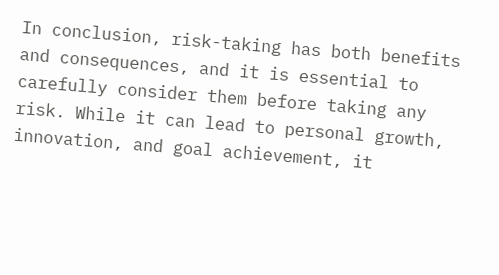In conclusion, risk-taking has both benefits and consequences, and it is essential to carefully consider them before taking any risk. While it can lead to personal growth, innovation, and goal achievement, it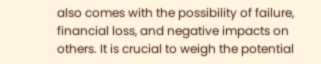also comes with the possibility of failure, financial loss, and negative impacts on others. It is crucial to weigh the potential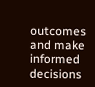outcomes and make informed decisions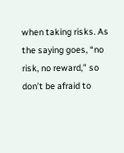when taking risks. As the saying goes, “no risk, no reward,” so don’t be afraid to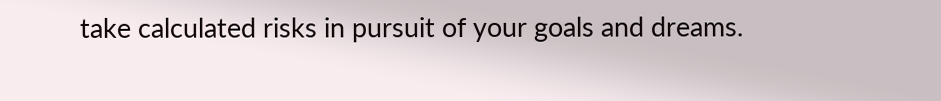take calculated risks in pursuit of your goals and dreams.